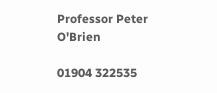Professor Peter O'Brien

01904 322535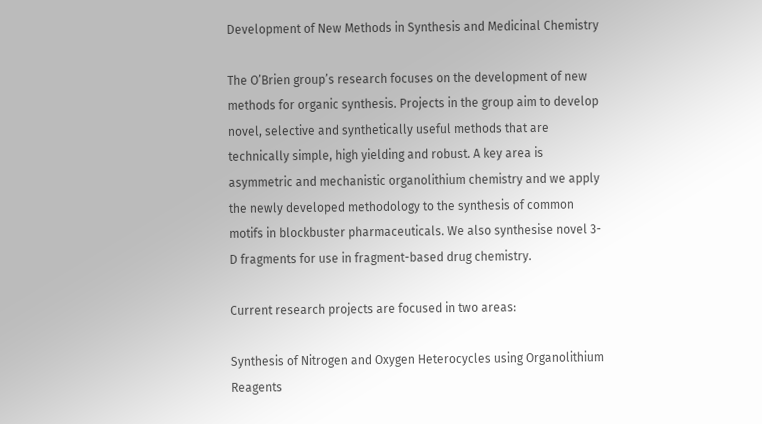Development of New Methods in Synthesis and Medicinal Chemistry

The O’Brien group’s research focuses on the development of new methods for organic synthesis. Projects in the group aim to develop novel, selective and synthetically useful methods that are technically simple, high yielding and robust. A key area is asymmetric and mechanistic organolithium chemistry and we apply the newly developed methodology to the synthesis of common motifs in blockbuster pharmaceuticals. We also synthesise novel 3-D fragments for use in fragment-based drug chemistry.

Current research projects are focused in two areas:

Synthesis of Nitrogen and Oxygen Heterocycles using Organolithium Reagents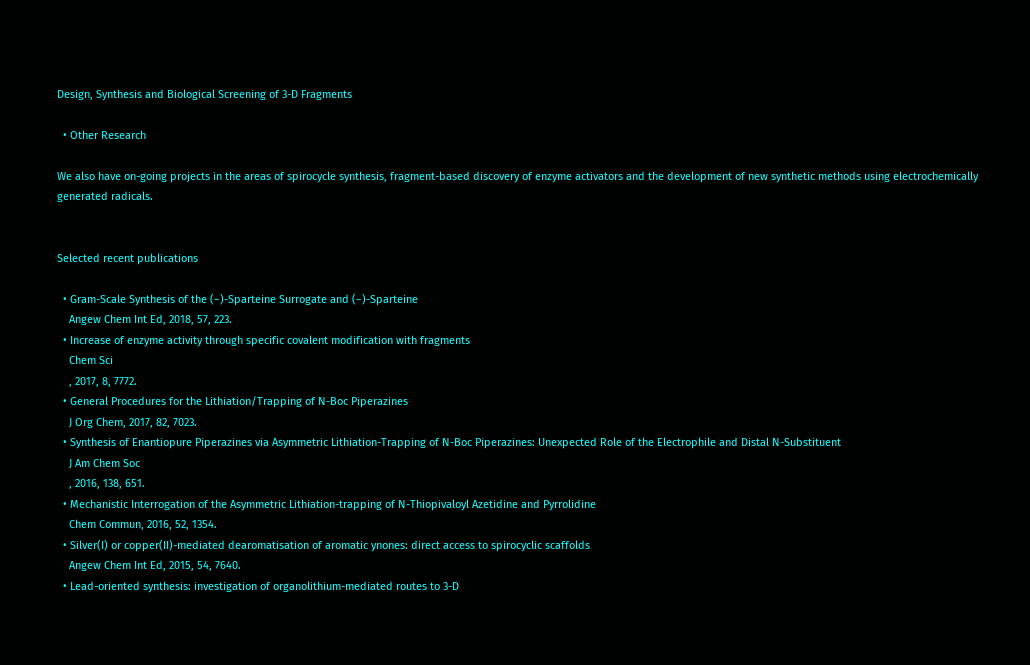Design, Synthesis and Biological Screening of 3-D Fragments

  • Other Research

We also have on-going projects in the areas of spirocycle synthesis, fragment-based discovery of enzyme activators and the development of new synthetic methods using electrochemically generated radicals.


Selected recent publications

  • Gram-Scale Synthesis of the (−)-Sparteine Surrogate and (−)-Sparteine
    Angew Chem Int Ed, 2018, 57, 223.
  • Increase of enzyme activity through specific covalent modification with fragments
    Chem Sci
    , 2017, 8, 7772.
  • General Procedures for the Lithiation/Trapping of N-Boc Piperazines
    J Org Chem, 2017, 82, 7023.
  • Synthesis of Enantiopure Piperazines via Asymmetric Lithiation-Trapping of N-Boc Piperazines: Unexpected Role of the Electrophile and Distal N-Substituent
    J Am Chem Soc
    , 2016, 138, 651.
  • Mechanistic Interrogation of the Asymmetric Lithiation-trapping of N-Thiopivaloyl Azetidine and Pyrrolidine
    Chem Commun, 2016, 52, 1354.
  • Silver(I) or copper(II)-mediated dearomatisation of aromatic ynones: direct access to spirocyclic scaffolds
    Angew Chem Int Ed, 2015, 54, 7640.
  • Lead-oriented synthesis: investigation of organolithium-mediated routes to 3-D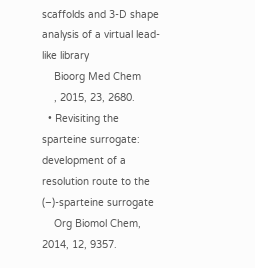scaffolds and 3-D shape analysis of a virtual lead-like library
    Bioorg Med Chem
    , 2015, 23, 2680.
  • Revisiting the sparteine surrogate: development of a resolution route to the (–)-sparteine surrogate
    Org Biomol Chem, 2014, 12, 9357.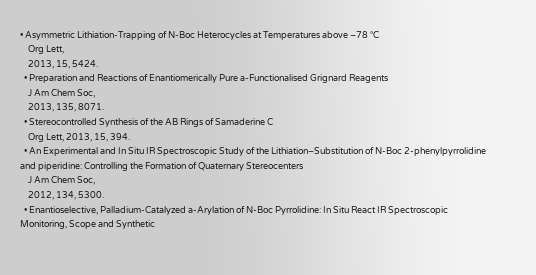• Asymmetric Lithiation-Trapping of N-Boc Heterocycles at Temperatures above –78 °C
    Org Lett,
    2013, 15, 5424.
  • Preparation and Reactions of Enantiomerically Pure a-Functionalised Grignard Reagents
    J Am Chem Soc,
    2013, 135, 8071.
  • Stereocontrolled Synthesis of the AB Rings of Samaderine C
    Org Lett, 2013, 15, 394.
  • An Experimental and In Situ IR Spectroscopic Study of the Lithiation–Substitution of N-Boc 2-phenylpyrrolidine and piperidine: Controlling the Formation of Quaternary Stereocenters
    J Am Chem Soc,
    2012, 134, 5300.
  • Enantioselective, Palladium-Catalyzed a-Arylation of N-Boc Pyrrolidine: In Situ React IR Spectroscopic Monitoring, Scope and Synthetic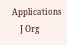Applications
    J Org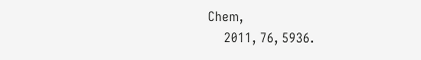Chem,
    2011, 76, 5936.